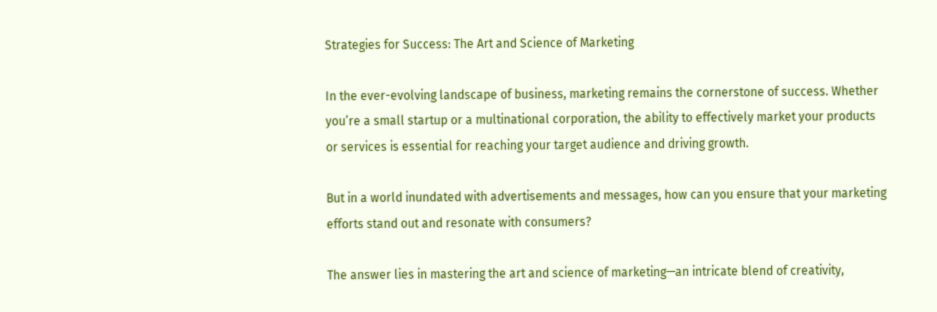Strategies for Success: The Art and Science of Marketing

In the ever-evolving landscape of business, marketing remains the cornerstone of success. Whether you’re a small startup or a multinational corporation, the ability to effectively market your products or services is essential for reaching your target audience and driving growth.

But in a world inundated with advertisements and messages, how can you ensure that your marketing efforts stand out and resonate with consumers?

The answer lies in mastering the art and science of marketing—an intricate blend of creativity,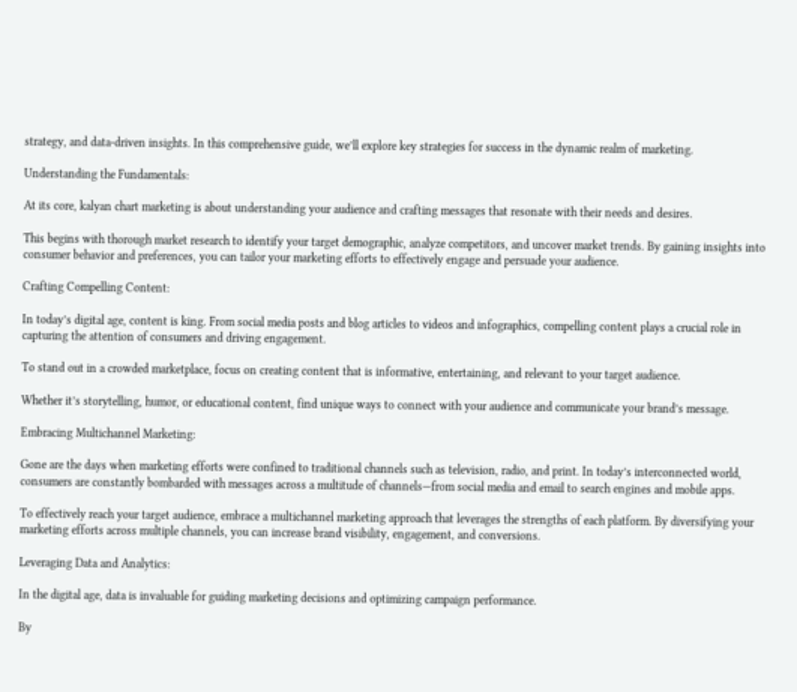strategy, and data-driven insights. In this comprehensive guide, we’ll explore key strategies for success in the dynamic realm of marketing.

Understanding the Fundamentals:

At its core, kalyan chart marketing is about understanding your audience and crafting messages that resonate with their needs and desires.

This begins with thorough market research to identify your target demographic, analyze competitors, and uncover market trends. By gaining insights into consumer behavior and preferences, you can tailor your marketing efforts to effectively engage and persuade your audience.

Crafting Compelling Content:

In today’s digital age, content is king. From social media posts and blog articles to videos and infographics, compelling content plays a crucial role in capturing the attention of consumers and driving engagement.

To stand out in a crowded marketplace, focus on creating content that is informative, entertaining, and relevant to your target audience.

Whether it’s storytelling, humor, or educational content, find unique ways to connect with your audience and communicate your brand’s message.

Embracing Multichannel Marketing:

Gone are the days when marketing efforts were confined to traditional channels such as television, radio, and print. In today’s interconnected world, consumers are constantly bombarded with messages across a multitude of channels—from social media and email to search engines and mobile apps.

To effectively reach your target audience, embrace a multichannel marketing approach that leverages the strengths of each platform. By diversifying your marketing efforts across multiple channels, you can increase brand visibility, engagement, and conversions.

Leveraging Data and Analytics:

In the digital age, data is invaluable for guiding marketing decisions and optimizing campaign performance.

By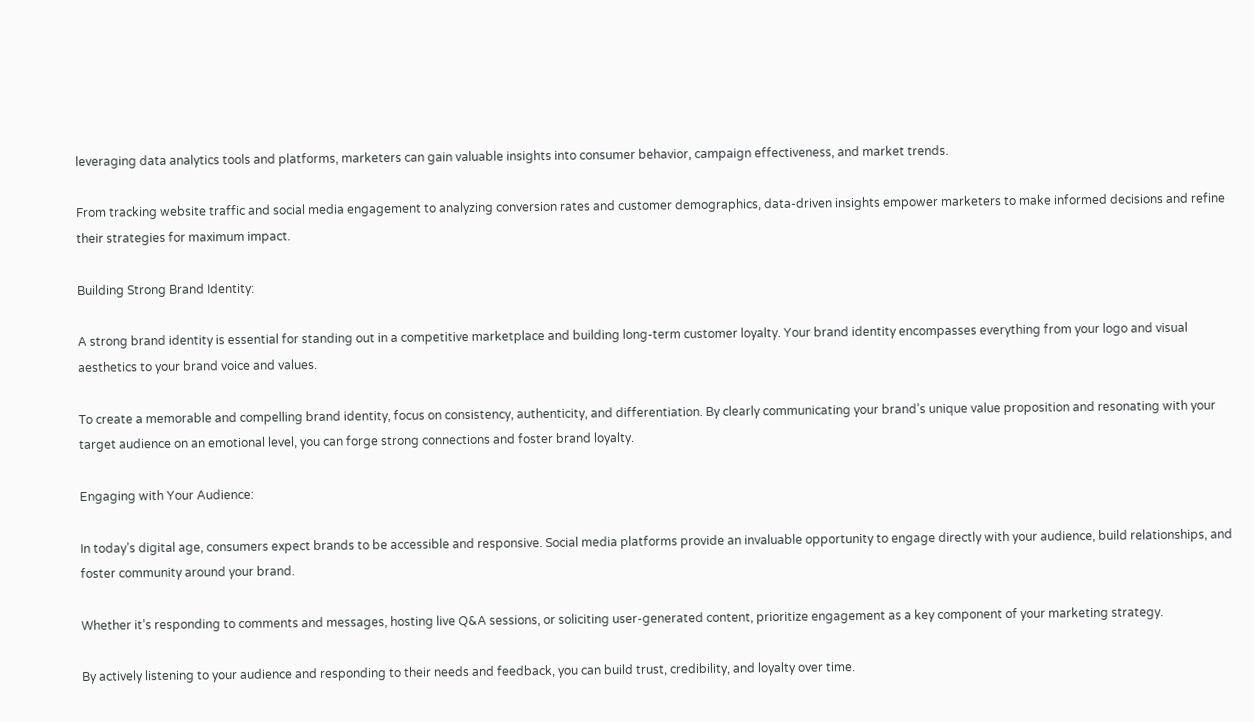leveraging data analytics tools and platforms, marketers can gain valuable insights into consumer behavior, campaign effectiveness, and market trends.

From tracking website traffic and social media engagement to analyzing conversion rates and customer demographics, data-driven insights empower marketers to make informed decisions and refine their strategies for maximum impact.

Building Strong Brand Identity:

A strong brand identity is essential for standing out in a competitive marketplace and building long-term customer loyalty. Your brand identity encompasses everything from your logo and visual aesthetics to your brand voice and values.

To create a memorable and compelling brand identity, focus on consistency, authenticity, and differentiation. By clearly communicating your brand’s unique value proposition and resonating with your target audience on an emotional level, you can forge strong connections and foster brand loyalty.

Engaging with Your Audience:

In today’s digital age, consumers expect brands to be accessible and responsive. Social media platforms provide an invaluable opportunity to engage directly with your audience, build relationships, and foster community around your brand.

Whether it’s responding to comments and messages, hosting live Q&A sessions, or soliciting user-generated content, prioritize engagement as a key component of your marketing strategy.

By actively listening to your audience and responding to their needs and feedback, you can build trust, credibility, and loyalty over time.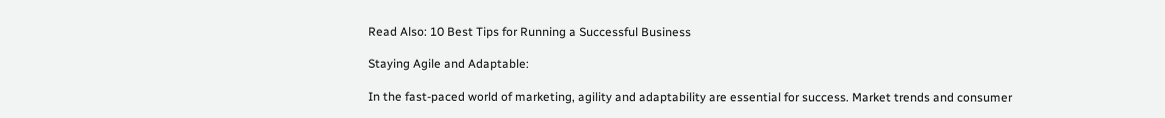Read Also: 10 Best Tips for Running a Successful Business

Staying Agile and Adaptable:

In the fast-paced world of marketing, agility and adaptability are essential for success. Market trends and consumer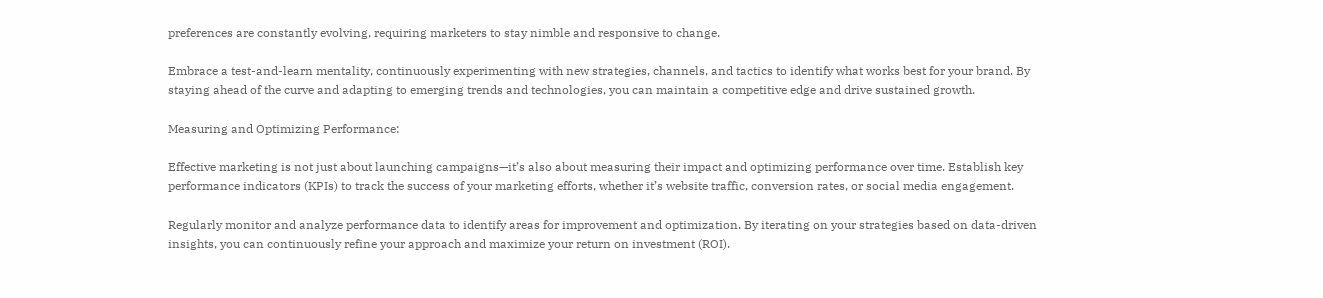preferences are constantly evolving, requiring marketers to stay nimble and responsive to change.

Embrace a test-and-learn mentality, continuously experimenting with new strategies, channels, and tactics to identify what works best for your brand. By staying ahead of the curve and adapting to emerging trends and technologies, you can maintain a competitive edge and drive sustained growth.

Measuring and Optimizing Performance:

Effective marketing is not just about launching campaigns—it’s also about measuring their impact and optimizing performance over time. Establish key performance indicators (KPIs) to track the success of your marketing efforts, whether it’s website traffic, conversion rates, or social media engagement.

Regularly monitor and analyze performance data to identify areas for improvement and optimization. By iterating on your strategies based on data-driven insights, you can continuously refine your approach and maximize your return on investment (ROI).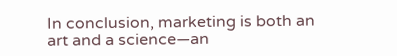In conclusion, marketing is both an art and a science—an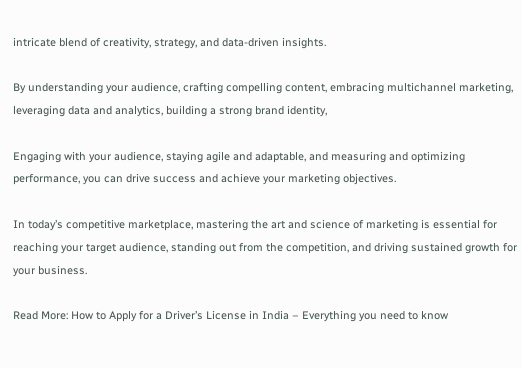intricate blend of creativity, strategy, and data-driven insights.

By understanding your audience, crafting compelling content, embracing multichannel marketing, leveraging data and analytics, building a strong brand identity,

Engaging with your audience, staying agile and adaptable, and measuring and optimizing performance, you can drive success and achieve your marketing objectives.

In today’s competitive marketplace, mastering the art and science of marketing is essential for reaching your target audience, standing out from the competition, and driving sustained growth for your business.

Read More: How to Apply for a Driver’s License in India – Everything you need to know